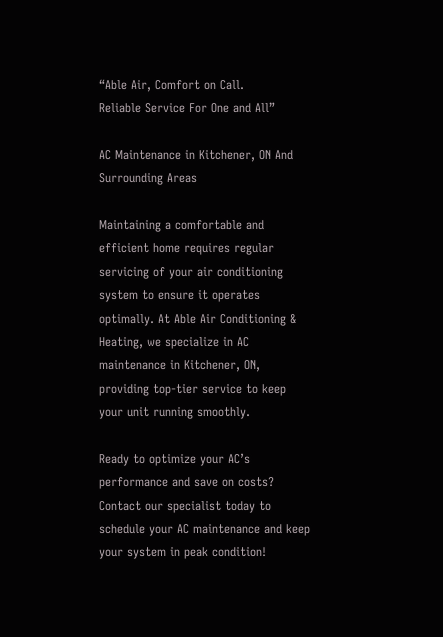“Able Air, Comfort on Call.
Reliable Service For One and All”

AC Maintenance in Kitchener, ON And Surrounding Areas

Maintaining a comfortable and efficient home requires regular servicing of your air conditioning system to ensure it operates optimally. At Able Air Conditioning & Heating, we specialize in AC maintenance in Kitchener, ON, providing top-tier service to keep your unit running smoothly.

Ready to optimize your AC’s performance and save on costs? Contact our specialist today to schedule your AC maintenance and keep your system in peak condition!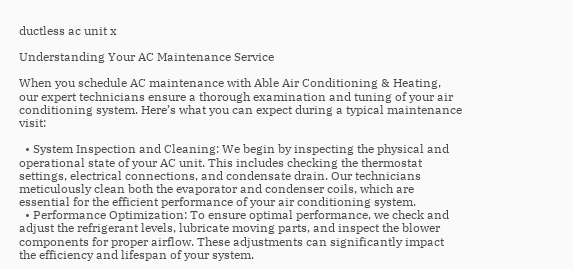ductless ac unit x

Understanding Your AC Maintenance Service

When you schedule AC maintenance with Able Air Conditioning & Heating, our expert technicians ensure a thorough examination and tuning of your air conditioning system. Here’s what you can expect during a typical maintenance visit:

  • System Inspection and Cleaning: We begin by inspecting the physical and operational state of your AC unit. This includes checking the thermostat settings, electrical connections, and condensate drain. Our technicians meticulously clean both the evaporator and condenser coils, which are essential for the efficient performance of your air conditioning system.
  • Performance Optimization: To ensure optimal performance, we check and adjust the refrigerant levels, lubricate moving parts, and inspect the blower components for proper airflow. These adjustments can significantly impact the efficiency and lifespan of your system.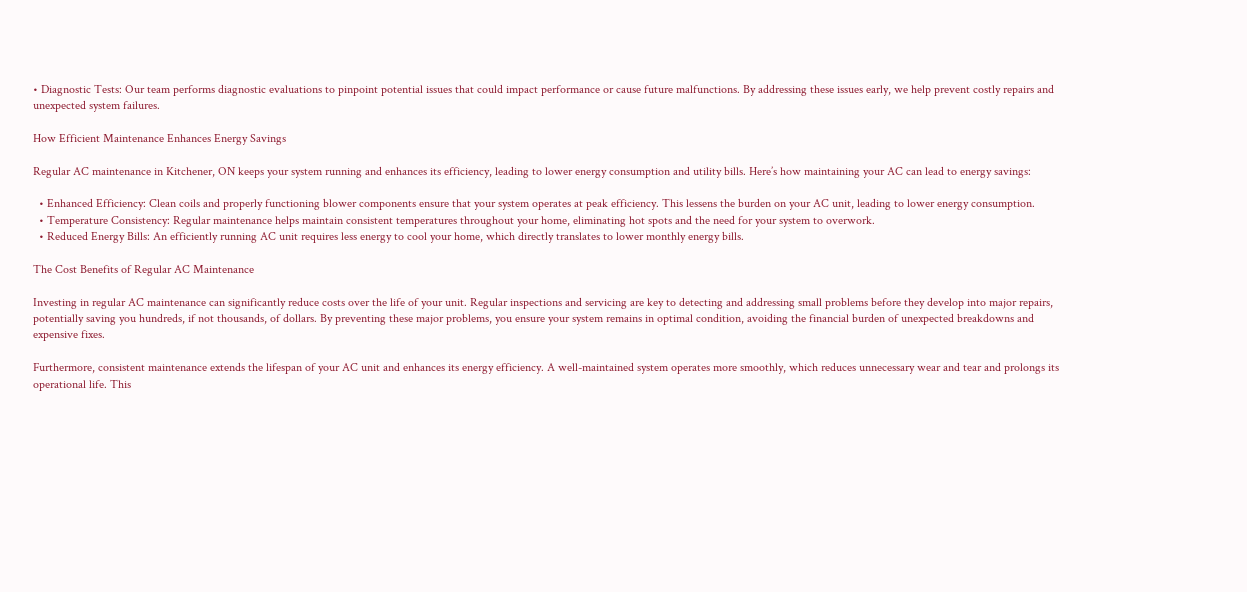• Diagnostic Tests: Our team performs diagnostic evaluations to pinpoint potential issues that could impact performance or cause future malfunctions. By addressing these issues early, we help prevent costly repairs and unexpected system failures.

How Efficient Maintenance Enhances Energy Savings

Regular AC maintenance in Kitchener, ON keeps your system running and enhances its efficiency, leading to lower energy consumption and utility bills. Here’s how maintaining your AC can lead to energy savings:

  • Enhanced Efficiency: Clean coils and properly functioning blower components ensure that your system operates at peak efficiency. This lessens the burden on your AC unit, leading to lower energy consumption.
  • Temperature Consistency: Regular maintenance helps maintain consistent temperatures throughout your home, eliminating hot spots and the need for your system to overwork.
  • Reduced Energy Bills: An efficiently running AC unit requires less energy to cool your home, which directly translates to lower monthly energy bills.

The Cost Benefits of Regular AC Maintenance

Investing in regular AC maintenance can significantly reduce costs over the life of your unit. Regular inspections and servicing are key to detecting and addressing small problems before they develop into major repairs, potentially saving you hundreds, if not thousands, of dollars. By preventing these major problems, you ensure your system remains in optimal condition, avoiding the financial burden of unexpected breakdowns and expensive fixes.

Furthermore, consistent maintenance extends the lifespan of your AC unit and enhances its energy efficiency. A well-maintained system operates more smoothly, which reduces unnecessary wear and tear and prolongs its operational life. This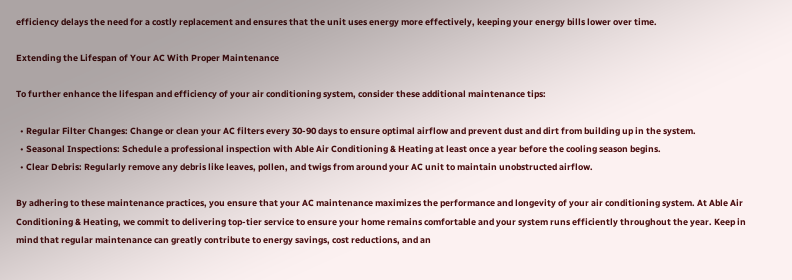efficiency delays the need for a costly replacement and ensures that the unit uses energy more effectively, keeping your energy bills lower over time.

Extending the Lifespan of Your AC With Proper Maintenance

To further enhance the lifespan and efficiency of your air conditioning system, consider these additional maintenance tips:

  • Regular Filter Changes: Change or clean your AC filters every 30-90 days to ensure optimal airflow and prevent dust and dirt from building up in the system.
  • Seasonal Inspections: Schedule a professional inspection with Able Air Conditioning & Heating at least once a year before the cooling season begins.
  • Clear Debris: Regularly remove any debris like leaves, pollen, and twigs from around your AC unit to maintain unobstructed airflow.

By adhering to these maintenance practices, you ensure that your AC maintenance maximizes the performance and longevity of your air conditioning system. At Able Air Conditioning & Heating, we commit to delivering top-tier service to ensure your home remains comfortable and your system runs efficiently throughout the year. Keep in mind that regular maintenance can greatly contribute to energy savings, cost reductions, and an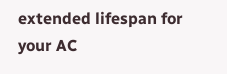extended lifespan for your AC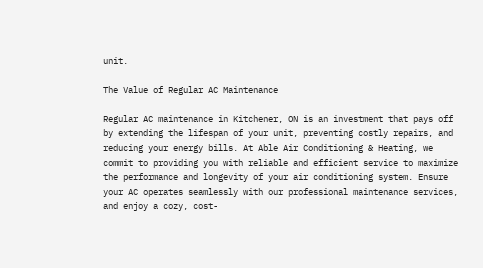unit.

The Value of Regular AC Maintenance

Regular AC maintenance in Kitchener, ON is an investment that pays off by extending the lifespan of your unit, preventing costly repairs, and reducing your energy bills. At Able Air Conditioning & Heating, we commit to providing you with reliable and efficient service to maximize the performance and longevity of your air conditioning system. Ensure your AC operates seamlessly with our professional maintenance services, and enjoy a cozy, cost-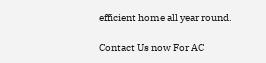efficient home all year round.

Contact Us now For AC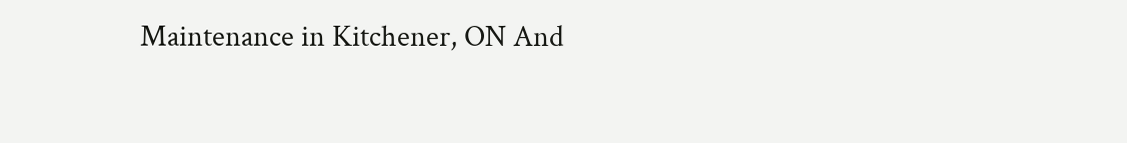Maintenance in Kitchener, ON And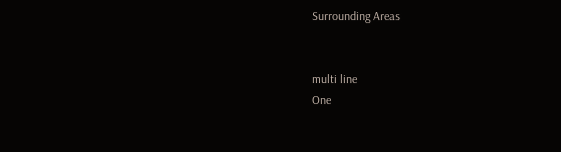Surrounding Areas


multi line
One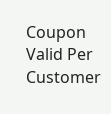Coupon Valid Per Customer